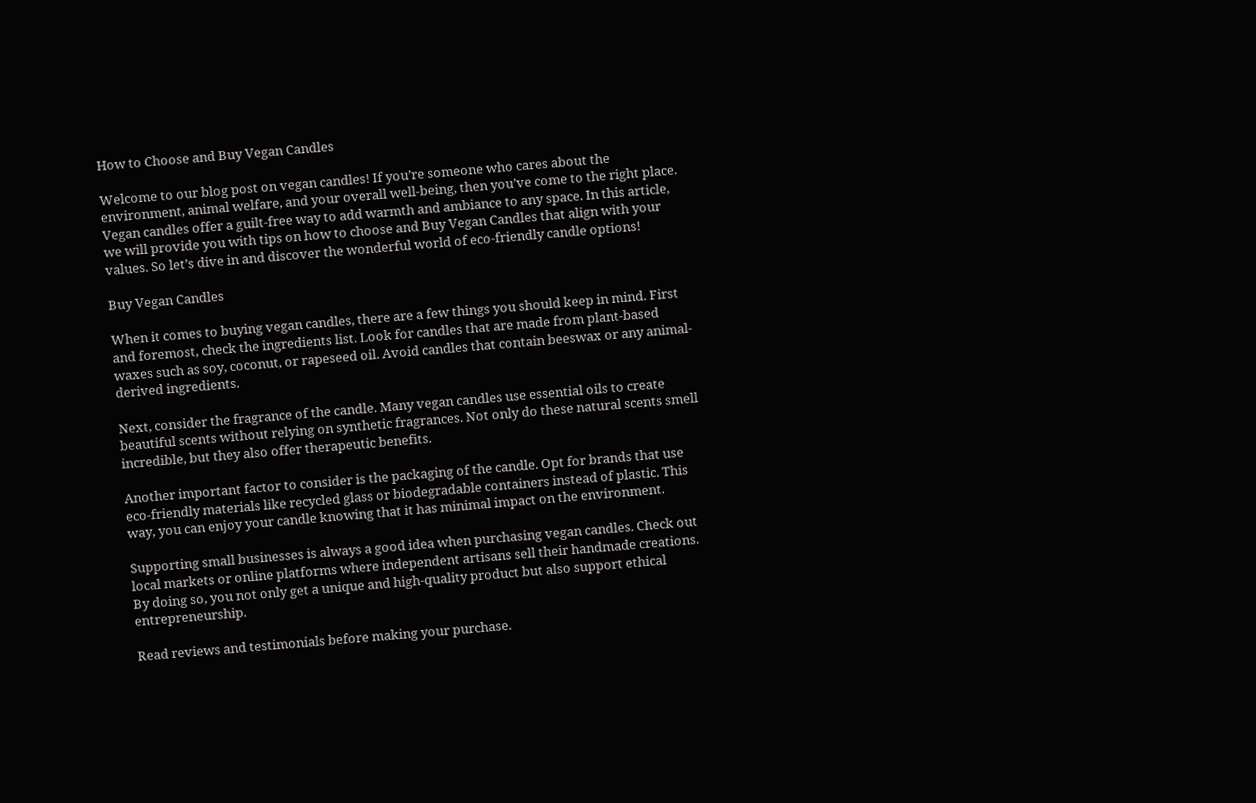How to Choose and Buy Vegan Candles

Welcome to our blog post on vegan candles! If you’re someone who cares about the environment, animal welfare, and your overall well-being, then you’ve come to the right place. Vegan candles offer a guilt-free way to add warmth and ambiance to any space. In this article, we will provide you with tips on how to choose and Buy Vegan Candles that align with your values. So let’s dive in and discover the wonderful world of eco-friendly candle options!

Buy Vegan Candles

When it comes to buying vegan candles, there are a few things you should keep in mind. First and foremost, check the ingredients list. Look for candles that are made from plant-based waxes such as soy, coconut, or rapeseed oil. Avoid candles that contain beeswax or any animal-derived ingredients.

Next, consider the fragrance of the candle. Many vegan candles use essential oils to create beautiful scents without relying on synthetic fragrances. Not only do these natural scents smell incredible, but they also offer therapeutic benefits.

Another important factor to consider is the packaging of the candle. Opt for brands that use eco-friendly materials like recycled glass or biodegradable containers instead of plastic. This way, you can enjoy your candle knowing that it has minimal impact on the environment.

Supporting small businesses is always a good idea when purchasing vegan candles. Check out local markets or online platforms where independent artisans sell their handmade creations. By doing so, you not only get a unique and high-quality product but also support ethical entrepreneurship.

Read reviews and testimonials before making your purchase.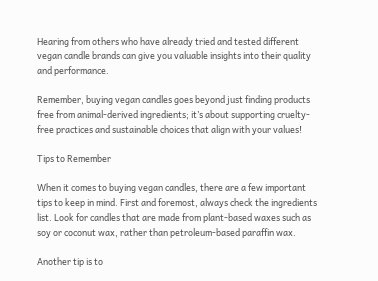Hearing from others who have already tried and tested different vegan candle brands can give you valuable insights into their quality and performance.

Remember, buying vegan candles goes beyond just finding products free from animal-derived ingredients; it’s about supporting cruelty-free practices and sustainable choices that align with your values!

Tips to Remember

When it comes to buying vegan candles, there are a few important tips to keep in mind. First and foremost, always check the ingredients list. Look for candles that are made from plant-based waxes such as soy or coconut wax, rather than petroleum-based paraffin wax.

Another tip is to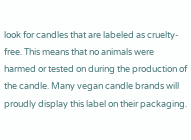look for candles that are labeled as cruelty-free. This means that no animals were harmed or tested on during the production of the candle. Many vegan candle brands will proudly display this label on their packaging.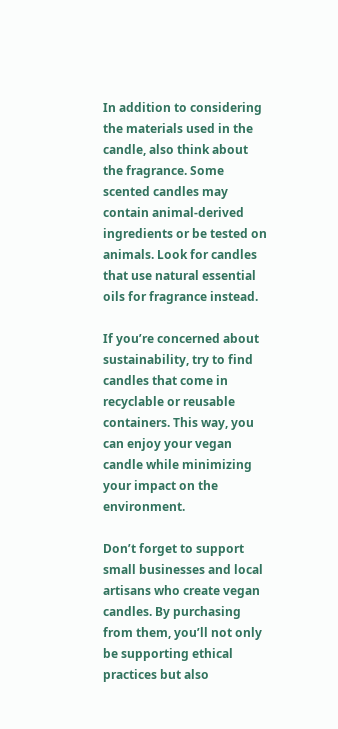In addition to considering the materials used in the candle, also think about the fragrance. Some scented candles may contain animal-derived ingredients or be tested on animals. Look for candles that use natural essential oils for fragrance instead.

If you’re concerned about sustainability, try to find candles that come in recyclable or reusable containers. This way, you can enjoy your vegan candle while minimizing your impact on the environment.

Don’t forget to support small businesses and local artisans who create vegan candles. By purchasing from them, you’ll not only be supporting ethical practices but also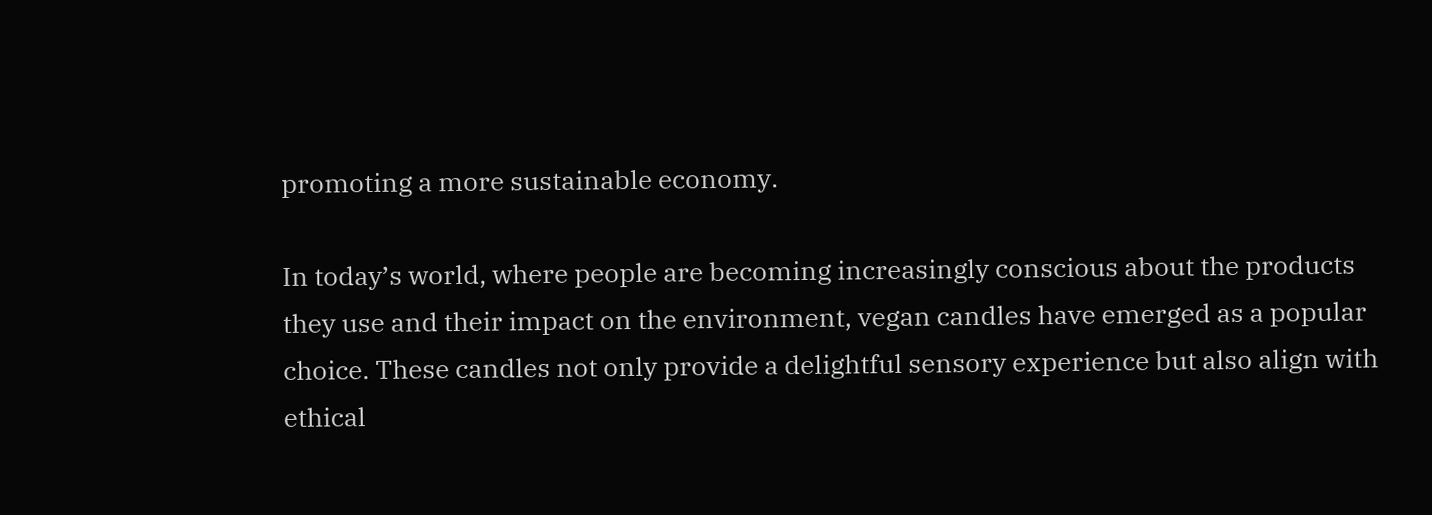promoting a more sustainable economy.

In today’s world, where people are becoming increasingly conscious about the products they use and their impact on the environment, vegan candles have emerged as a popular choice. These candles not only provide a delightful sensory experience but also align with ethical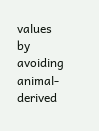values by avoiding animal-derived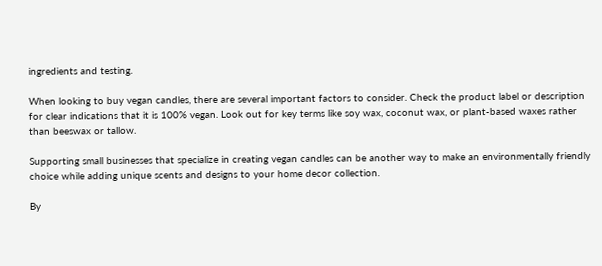ingredients and testing.

When looking to buy vegan candles, there are several important factors to consider. Check the product label or description for clear indications that it is 100% vegan. Look out for key terms like soy wax, coconut wax, or plant-based waxes rather than beeswax or tallow.

Supporting small businesses that specialize in creating vegan candles can be another way to make an environmentally friendly choice while adding unique scents and designs to your home decor collection.

By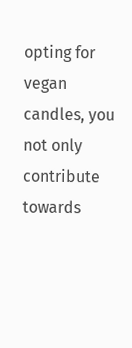opting for vegan candles, you not only contribute towards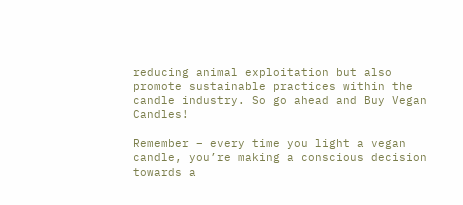reducing animal exploitation but also promote sustainable practices within the candle industry. So go ahead and Buy Vegan Candles!

Remember – every time you light a vegan candle, you’re making a conscious decision towards a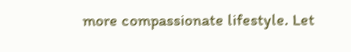more compassionate lifestyle. Let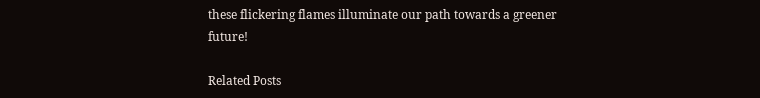these flickering flames illuminate our path towards a greener future!

Related Posts